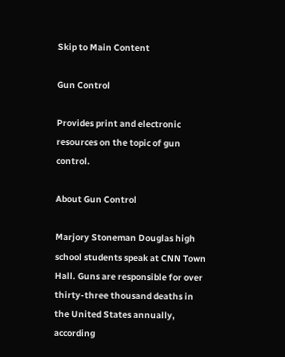Skip to Main Content

Gun Control

Provides print and electronic resources on the topic of gun control.

About Gun Control

Marjory Stoneman Douglas high school students speak at CNN Town Hall. Guns are responsible for over thirty-three thousand deaths in the United States annually, according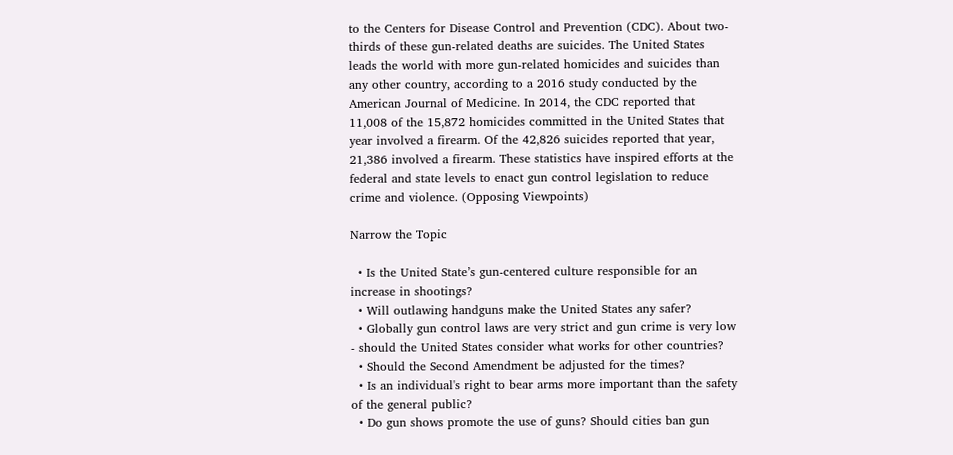to the Centers for Disease Control and Prevention (CDC). About two-thirds of these gun-related deaths are suicides. The United States leads the world with more gun-related homicides and suicides than any other country, according to a 2016 study conducted by the American Journal of Medicine. In 2014, the CDC reported that 11,008 of the 15,872 homicides committed in the United States that year involved a firearm. Of the 42,826 suicides reported that year, 21,386 involved a firearm. These statistics have inspired efforts at the federal and state levels to enact gun control legislation to reduce crime and violence. (Opposing Viewpoints)

Narrow the Topic

  • Is the United State’s gun-centered culture responsible for an increase in shootings?
  • Will outlawing handguns make the United States any safer?
  • Globally gun control laws are very strict and gun crime is very low - should the United States consider what works for other countries?
  • Should the Second Amendment be adjusted for the times?
  • Is an individual's right to bear arms more important than the safety of the general public?
  • Do gun shows promote the use of guns? Should cities ban gun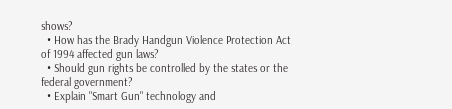shows?
  • How has the Brady Handgun Violence Protection Act of 1994 affected gun laws?
  • Should gun rights be controlled by the states or the federal government?
  • Explain "Smart Gun" technology and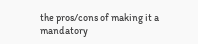the pros/cons of making it a mandatory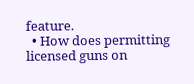feature.
  • How does permitting licensed guns on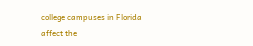college campuses in Florida affect the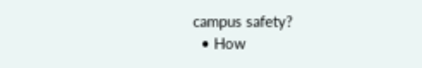campus safety?
  • How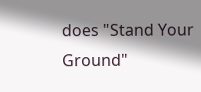does "Stand Your Ground"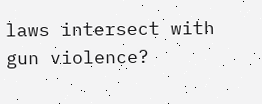laws intersect with gun violence?